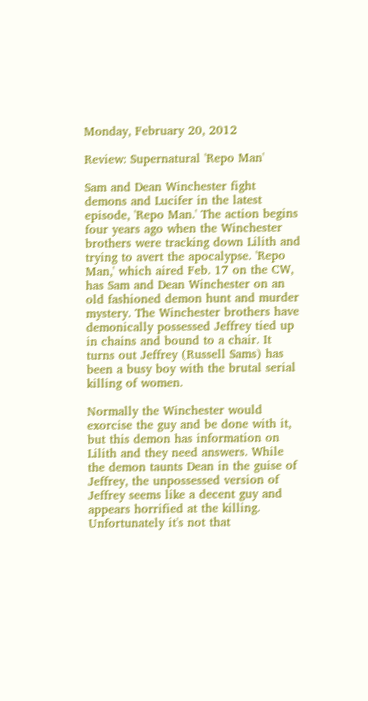Monday, February 20, 2012

Review: Supernatural 'Repo Man'

Sam and Dean Winchester fight demons and Lucifer in the latest episode, 'Repo Man.' The action begins four years ago when the Winchester brothers were tracking down Lilith and trying to avert the apocalypse. 'Repo Man,' which aired Feb. 17 on the CW, has Sam and Dean Winchester on an old fashioned demon hunt and murder mystery. The Winchester brothers have demonically possessed Jeffrey tied up in chains and bound to a chair. It turns out Jeffrey (Russell Sams) has been a busy boy with the brutal serial killing of women.

Normally the Winchester would exorcise the guy and be done with it, but this demon has information on Lilith and they need answers. While the demon taunts Dean in the guise of Jeffrey, the unpossessed version of Jeffrey seems like a decent guy and appears horrified at the killing. Unfortunately it's not that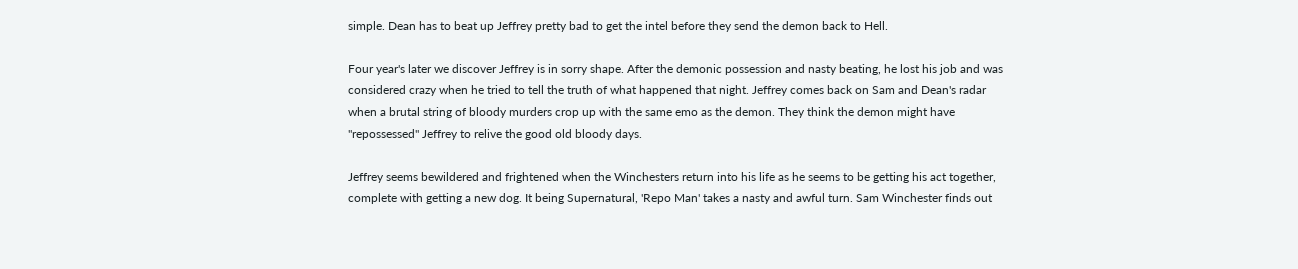simple. Dean has to beat up Jeffrey pretty bad to get the intel before they send the demon back to Hell.

Four year's later we discover Jeffrey is in sorry shape. After the demonic possession and nasty beating, he lost his job and was considered crazy when he tried to tell the truth of what happened that night. Jeffrey comes back on Sam and Dean's radar when a brutal string of bloody murders crop up with the same emo as the demon. They think the demon might have "repossessed" Jeffrey to relive the good old bloody days.

Jeffrey seems bewildered and frightened when the Winchesters return into his life as he seems to be getting his act together, complete with getting a new dog. It being Supernatural, 'Repo Man' takes a nasty and awful turn. Sam Winchester finds out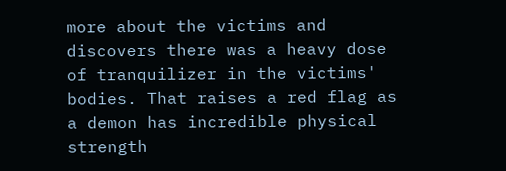more about the victims and discovers there was a heavy dose of tranquilizer in the victims' bodies. That raises a red flag as a demon has incredible physical strength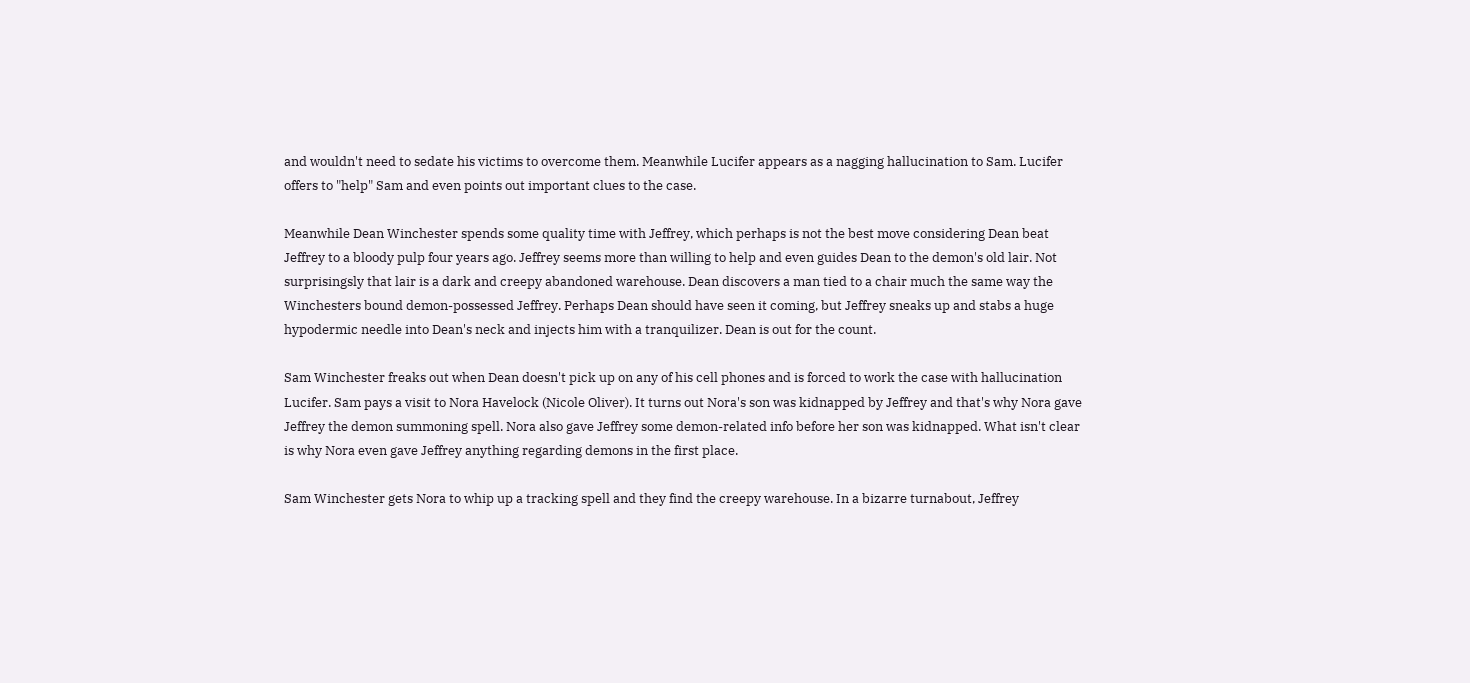and wouldn't need to sedate his victims to overcome them. Meanwhile Lucifer appears as a nagging hallucination to Sam. Lucifer offers to "help" Sam and even points out important clues to the case.

Meanwhile Dean Winchester spends some quality time with Jeffrey, which perhaps is not the best move considering Dean beat Jeffrey to a bloody pulp four years ago. Jeffrey seems more than willing to help and even guides Dean to the demon's old lair. Not surprisingsly that lair is a dark and creepy abandoned warehouse. Dean discovers a man tied to a chair much the same way the Winchesters bound demon-possessed Jeffrey. Perhaps Dean should have seen it coming, but Jeffrey sneaks up and stabs a huge hypodermic needle into Dean's neck and injects him with a tranquilizer. Dean is out for the count.

Sam Winchester freaks out when Dean doesn't pick up on any of his cell phones and is forced to work the case with hallucination Lucifer. Sam pays a visit to Nora Havelock (Nicole Oliver). It turns out Nora's son was kidnapped by Jeffrey and that's why Nora gave Jeffrey the demon summoning spell. Nora also gave Jeffrey some demon-related info before her son was kidnapped. What isn't clear is why Nora even gave Jeffrey anything regarding demons in the first place.

Sam Winchester gets Nora to whip up a tracking spell and they find the creepy warehouse. In a bizarre turnabout, Jeffrey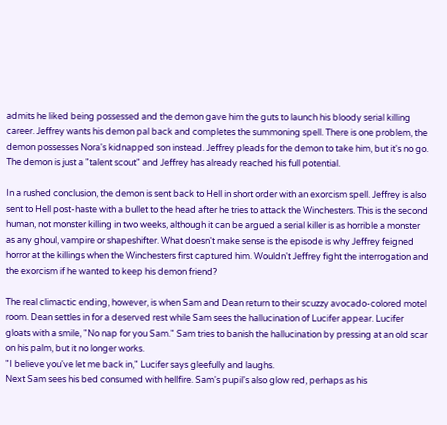admits he liked being possessed and the demon gave him the guts to launch his bloody serial killing career. Jeffrey wants his demon pal back and completes the summoning spell. There is one problem, the demon possesses Nora's kidnapped son instead. Jeffrey pleads for the demon to take him, but it's no go. The demon is just a "talent scout" and Jeffrey has already reached his full potential.

In a rushed conclusion, the demon is sent back to Hell in short order with an exorcism spell. Jeffrey is also sent to Hell post-haste with a bullet to the head after he tries to attack the Winchesters. This is the second human, not monster killing in two weeks, although it can be argued a serial killer is as horrible a monster as any ghoul, vampire or shapeshifter. What doesn't make sense is the episode is why Jeffrey feigned horror at the killings when the Winchesters first captured him. Wouldn't Jeffrey fight the interrogation and the exorcism if he wanted to keep his demon friend?

The real climactic ending, however, is when Sam and Dean return to their scuzzy avocado-colored motel room. Dean settles in for a deserved rest while Sam sees the hallucination of Lucifer appear. Lucifer gloats with a smile, "No nap for you Sam." Sam tries to banish the hallucination by pressing at an old scar on his palm, but it no longer works.
"I believe you've let me back in," Lucifer says gleefully and laughs.
Next Sam sees his bed consumed with hellfire. Sam's pupil's also glow red, perhaps as his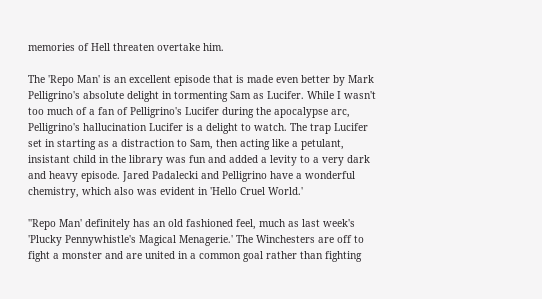memories of Hell threaten overtake him.

The 'Repo Man' is an excellent episode that is made even better by Mark Pelligrino's absolute delight in tormenting Sam as Lucifer. While I wasn't too much of a fan of Pelligrino's Lucifer during the apocalypse arc, Pelligrino's hallucination Lucifer is a delight to watch. The trap Lucifer set in starting as a distraction to Sam, then acting like a petulant, insistant child in the library was fun and added a levity to a very dark and heavy episode. Jared Padalecki and Pelligrino have a wonderful chemistry, which also was evident in 'Hello Cruel World.'

''Repo Man' definitely has an old fashioned feel, much as last week's 'Plucky Pennywhistle's Magical Menagerie.' The Winchesters are off to fight a monster and are united in a common goal rather than fighting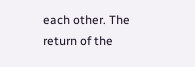each other. The return of the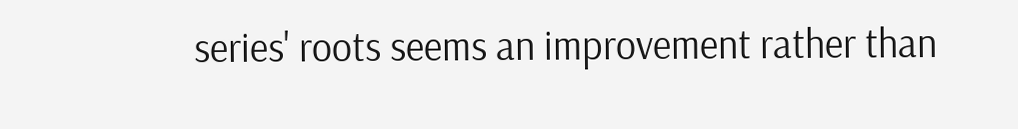series' roots seems an improvement rather than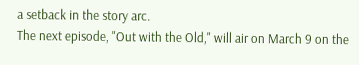a setback in the story arc.
The next episode, "Out with the Old," will air on March 9 on the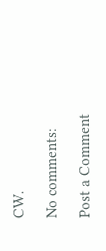CW.

No comments:

Post a Comment